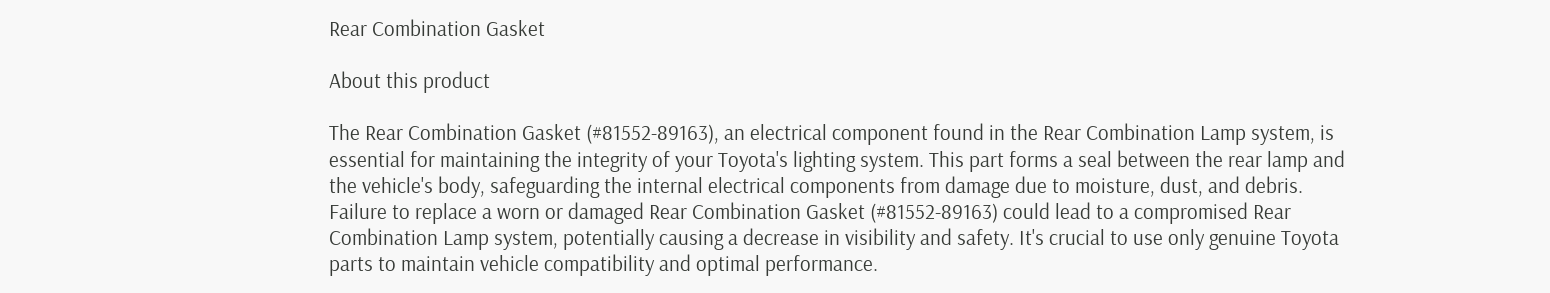Rear Combination Gasket

About this product

The Rear Combination Gasket (#81552-89163), an electrical component found in the Rear Combination Lamp system, is essential for maintaining the integrity of your Toyota's lighting system. This part forms a seal between the rear lamp and the vehicle's body, safeguarding the internal electrical components from damage due to moisture, dust, and debris. Failure to replace a worn or damaged Rear Combination Gasket (#81552-89163) could lead to a compromised Rear Combination Lamp system, potentially causing a decrease in visibility and safety. It's crucial to use only genuine Toyota parts to maintain vehicle compatibility and optimal performance.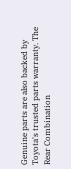Genuine parts are also backed by Toyota's trusted parts warranty. The Rear Combination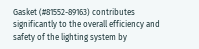Gasket (#81552-89163) contributes significantly to the overall efficiency and safety of the lighting system by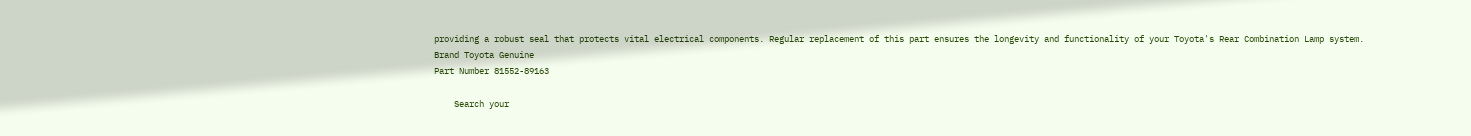providing a robust seal that protects vital electrical components. Regular replacement of this part ensures the longevity and functionality of your Toyota's Rear Combination Lamp system.
Brand Toyota Genuine
Part Number 81552-89163

    Search your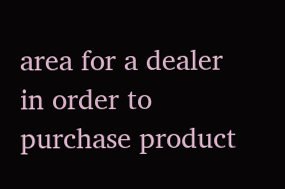area for a dealer in order to purchase product